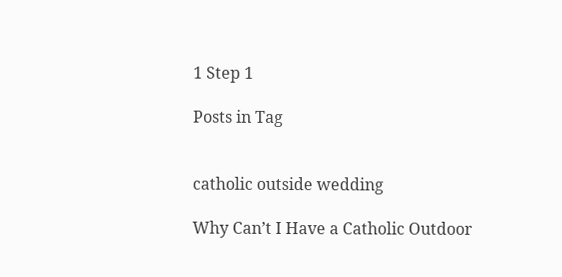1 Step 1

Posts in Tag


catholic outside wedding

Why Can’t I Have a Catholic Outdoor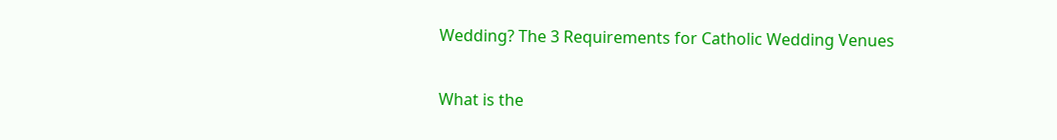Wedding? The 3 Requirements for Catholic Wedding Venues

What is the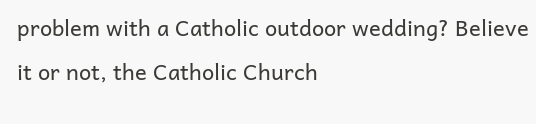problem with a Catholic outdoor wedding? Believe it or not, the Catholic Church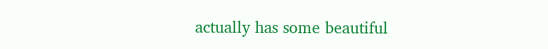actually has some beautiful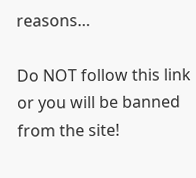reasons…

Do NOT follow this link or you will be banned from the site!